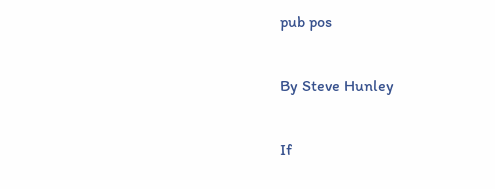pub pos

By Steve Hunley

If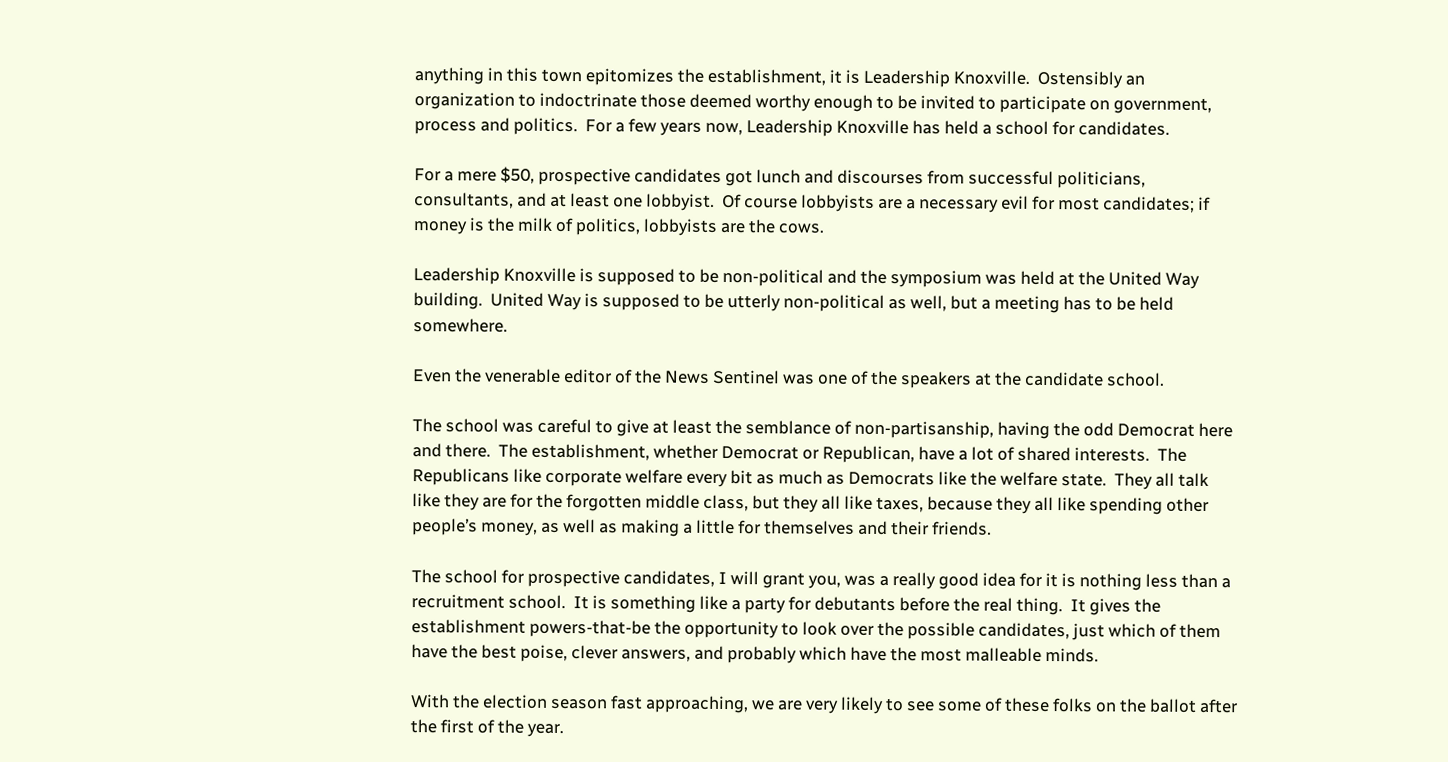anything in this town epitomizes the establishment, it is Leadership Knoxville.  Ostensibly an organization to indoctrinate those deemed worthy enough to be invited to participate on government, process and politics.  For a few years now, Leadership Knoxville has held a school for candidates.

For a mere $50, prospective candidates got lunch and discourses from successful politicians, consultants, and at least one lobbyist.  Of course lobbyists are a necessary evil for most candidates; if money is the milk of politics, lobbyists are the cows.

Leadership Knoxville is supposed to be non-political and the symposium was held at the United Way building.  United Way is supposed to be utterly non-political as well, but a meeting has to be held somewhere.

Even the venerable editor of the News Sentinel was one of the speakers at the candidate school.

The school was careful to give at least the semblance of non-partisanship, having the odd Democrat here and there.  The establishment, whether Democrat or Republican, have a lot of shared interests.  The Republicans like corporate welfare every bit as much as Democrats like the welfare state.  They all talk like they are for the forgotten middle class, but they all like taxes, because they all like spending other people’s money, as well as making a little for themselves and their friends.

The school for prospective candidates, I will grant you, was a really good idea for it is nothing less than a recruitment school.  It is something like a party for debutants before the real thing.  It gives the establishment powers-that-be the opportunity to look over the possible candidates, just which of them have the best poise, clever answers, and probably which have the most malleable minds.

With the election season fast approaching, we are very likely to see some of these folks on the ballot after the first of the year.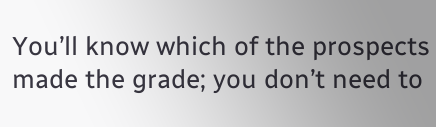You’ll know which of the prospects made the grade; you don’t need to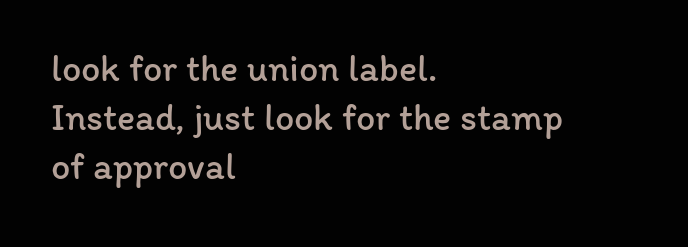look for the union label.  Instead, just look for the stamp of approval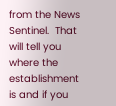from the News Sentinel.  That will tell you where the establishment is and if you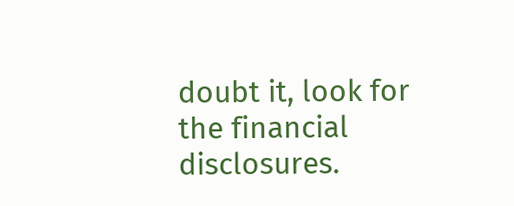doubt it, look for the financial disclosures.